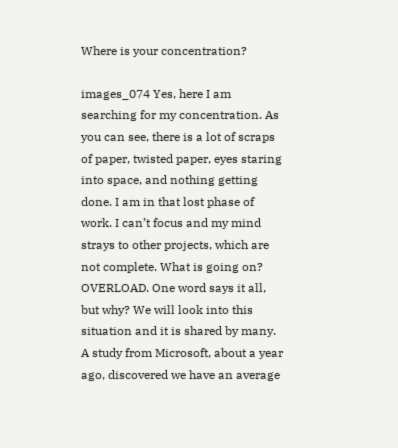Where is your concentration?

images_074 Yes, here I am searching for my concentration. As you can see, there is a lot of scraps of paper, twisted paper, eyes staring into space, and nothing getting done. I am in that lost phase of work. I can’t focus and my mind strays to other projects, which are not complete. What is going on? OVERLOAD. One word says it all, but why? We will look into this situation and it is shared by many. A study from Microsoft, about a year ago, discovered we have an average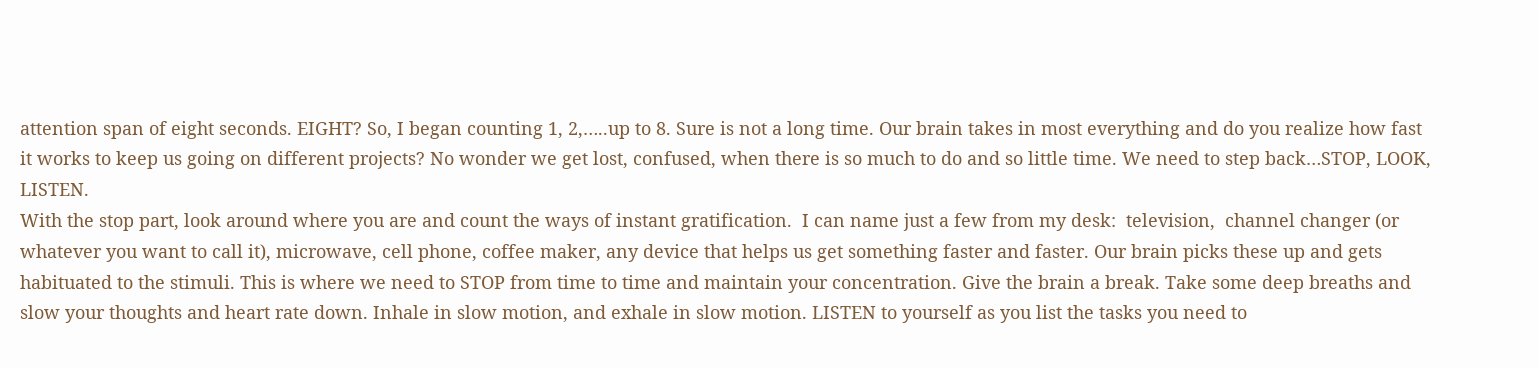attention span of eight seconds. EIGHT? So, I began counting 1, 2,…..up to 8. Sure is not a long time. Our brain takes in most everything and do you realize how fast it works to keep us going on different projects? No wonder we get lost, confused, when there is so much to do and so little time. We need to step back…STOP, LOOK, LISTEN.
With the stop part, look around where you are and count the ways of instant gratification.  I can name just a few from my desk:  television,  channel changer (or whatever you want to call it), microwave, cell phone, coffee maker, any device that helps us get something faster and faster. Our brain picks these up and gets habituated to the stimuli. This is where we need to STOP from time to time and maintain your concentration. Give the brain a break. Take some deep breaths and slow your thoughts and heart rate down. Inhale in slow motion, and exhale in slow motion. LISTEN to yourself as you list the tasks you need to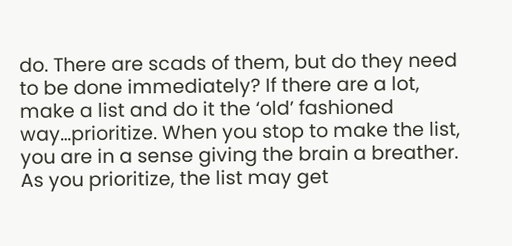do. There are scads of them, but do they need to be done immediately? If there are a lot, make a list and do it the ‘old’ fashioned way…prioritize. When you stop to make the list, you are in a sense giving the brain a breather. As you prioritize, the list may get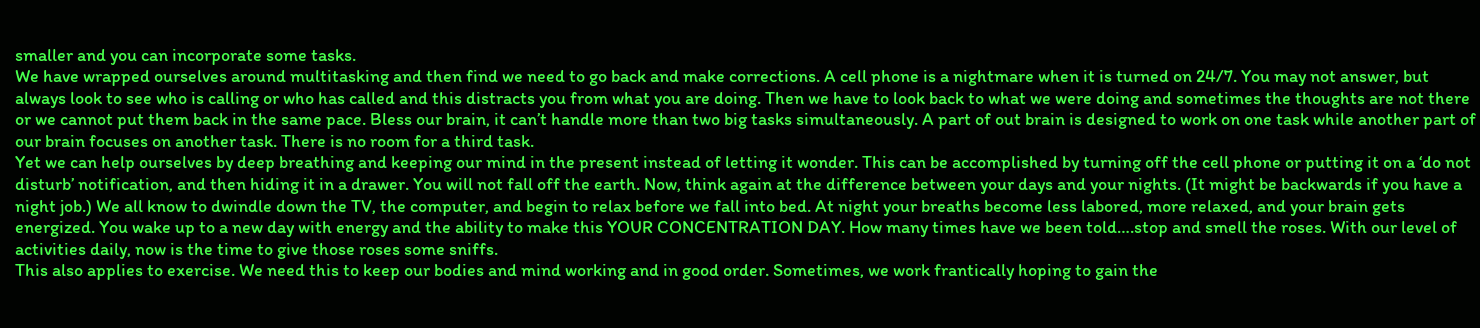smaller and you can incorporate some tasks.
We have wrapped ourselves around multitasking and then find we need to go back and make corrections. A cell phone is a nightmare when it is turned on 24/7. You may not answer, but always look to see who is calling or who has called and this distracts you from what you are doing. Then we have to look back to what we were doing and sometimes the thoughts are not there or we cannot put them back in the same pace. Bless our brain, it can’t handle more than two big tasks simultaneously. A part of out brain is designed to work on one task while another part of our brain focuses on another task. There is no room for a third task.
Yet we can help ourselves by deep breathing and keeping our mind in the present instead of letting it wonder. This can be accomplished by turning off the cell phone or putting it on a ‘do not disturb’ notification, and then hiding it in a drawer. You will not fall off the earth. Now, think again at the difference between your days and your nights. (It might be backwards if you have a night job.) We all know to dwindle down the TV, the computer, and begin to relax before we fall into bed. At night your breaths become less labored, more relaxed, and your brain gets energized. You wake up to a new day with energy and the ability to make this YOUR CONCENTRATION DAY. How many times have we been told….stop and smell the roses. With our level of activities daily, now is the time to give those roses some sniffs.
This also applies to exercise. We need this to keep our bodies and mind working and in good order. Sometimes, we work frantically hoping to gain the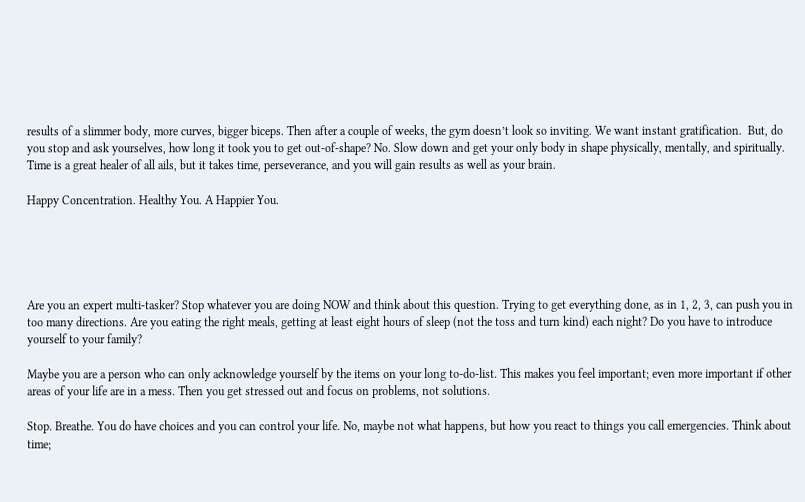results of a slimmer body, more curves, bigger biceps. Then after a couple of weeks, the gym doesn’t look so inviting. We want instant gratification.  But, do you stop and ask yourselves, how long it took you to get out-of-shape? No. Slow down and get your only body in shape physically, mentally, and spiritually. Time is a great healer of all ails, but it takes time, perseverance, and you will gain results as well as your brain.

Happy Concentration. Healthy You. A Happier You.





Are you an expert multi-tasker? Stop whatever you are doing NOW and think about this question. Trying to get everything done, as in 1, 2, 3, can push you in too many directions. Are you eating the right meals, getting at least eight hours of sleep (not the toss and turn kind) each night? Do you have to introduce yourself to your family?

Maybe you are a person who can only acknowledge yourself by the items on your long to-do-list. This makes you feel important; even more important if other areas of your life are in a mess. Then you get stressed out and focus on problems, not solutions.

Stop. Breathe. You do have choices and you can control your life. No, maybe not what happens, but how you react to things you call emergencies. Think about time;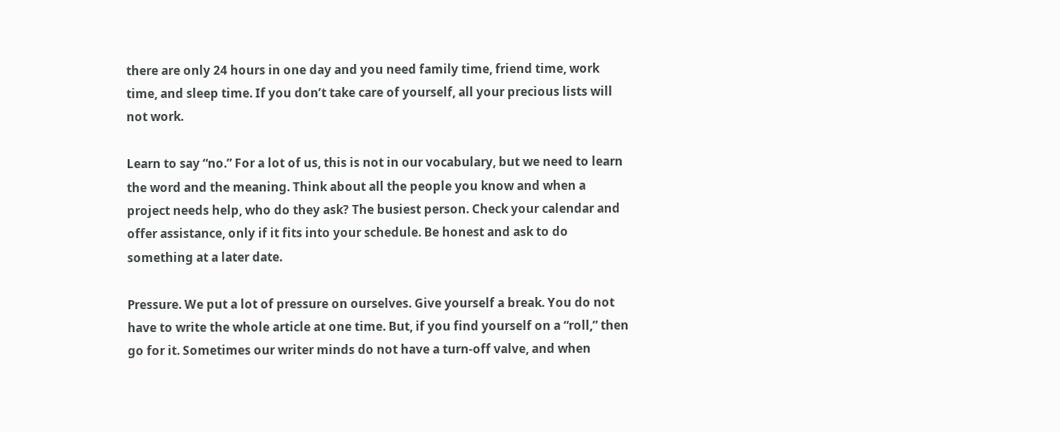there are only 24 hours in one day and you need family time, friend time, work time, and sleep time. If you don’t take care of yourself, all your precious lists will not work.

Learn to say “no.” For a lot of us, this is not in our vocabulary, but we need to learn the word and the meaning. Think about all the people you know and when a project needs help, who do they ask? The busiest person. Check your calendar and offer assistance, only if it fits into your schedule. Be honest and ask to do something at a later date.

Pressure. We put a lot of pressure on ourselves. Give yourself a break. You do not have to write the whole article at one time. But, if you find yourself on a “roll,” then go for it. Sometimes our writer minds do not have a turn-off valve, and when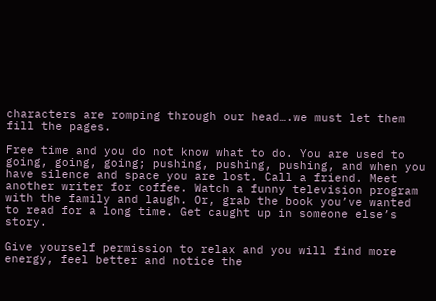characters are romping through our head….we must let them fill the pages.

Free time and you do not know what to do. You are used to going, going, going; pushing, pushing, pushing, and when you have silence and space you are lost. Call a friend. Meet another writer for coffee. Watch a funny television program with the family and laugh. Or, grab the book you’ve wanted to read for a long time. Get caught up in someone else’s story.

Give yourself permission to relax and you will find more energy, feel better and notice the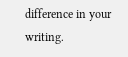difference in your writing.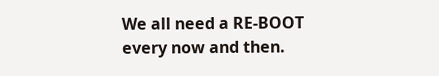We all need a RE-BOOT every now and then.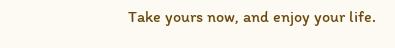Take yours now, and enjoy your life.